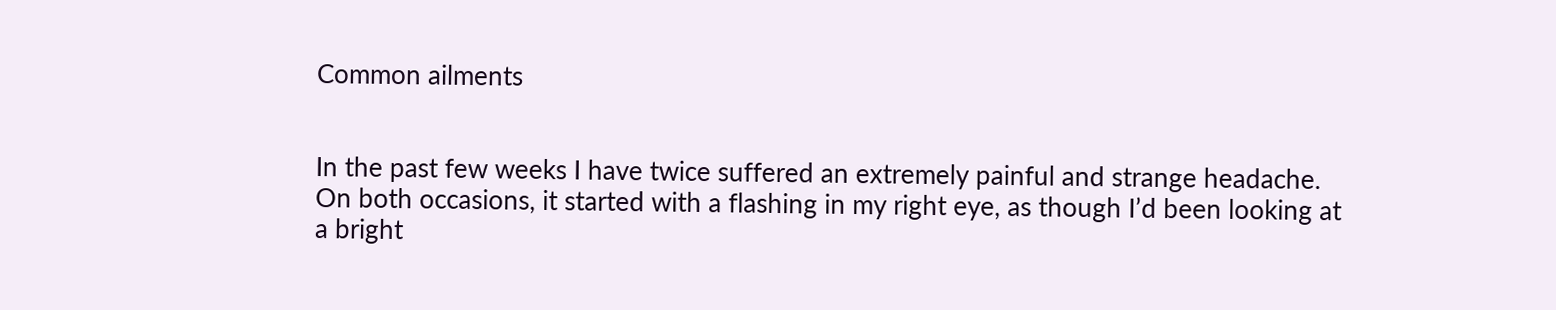Common ailments


In the past few weeks I have twice suffered an extremely painful and strange headache. On both occasions, it started with a flashing in my right eye, as though I’d been looking at a bright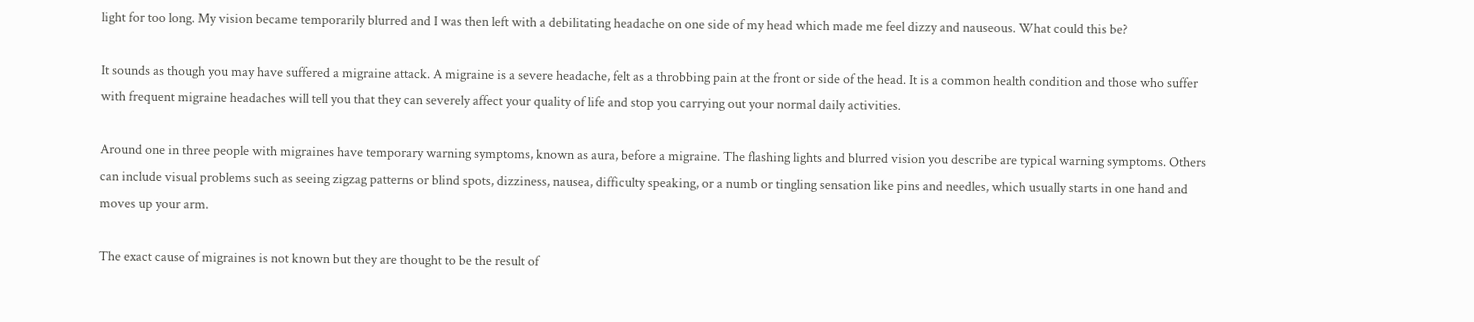light for too long. My vision became temporarily blurred and I was then left with a debilitating headache on one side of my head which made me feel dizzy and nauseous. What could this be?

It sounds as though you may have suffered a migraine attack. A migraine is a severe headache, felt as a throbbing pain at the front or side of the head. It is a common health condition and those who suffer with frequent migraine headaches will tell you that they can severely affect your quality of life and stop you carrying out your normal daily activities.

Around one in three people with migraines have temporary warning symptoms, known as aura, before a migraine. The flashing lights and blurred vision you describe are typical warning symptoms. Others can include visual problems such as seeing zigzag patterns or blind spots, dizziness, nausea, difficulty speaking, or a numb or tingling sensation like pins and needles, which usually starts in one hand and moves up your arm.

The exact cause of migraines is not known but they are thought to be the result of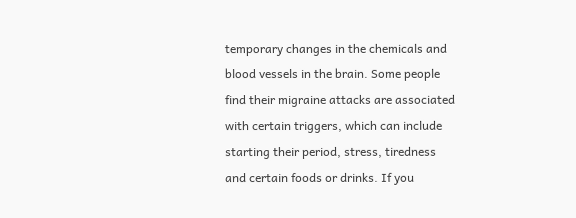temporary changes in the chemicals and blood vessels in the brain. Some people find their migraine attacks are associated with certain triggers, which can include starting their period, stress, tiredness and certain foods or drinks. If you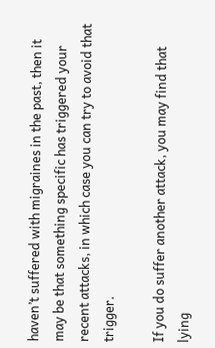haven’t suffered with migraines in the past, then it may be that something specific has triggered your recent attacks, in which case you can try to avoid that trigger.

If you do suffer another attack, you may find that lying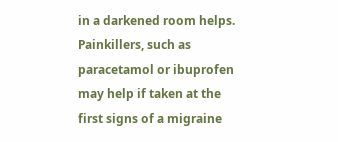in a darkened room helps. Painkillers, such as paracetamol or ibuprofen may help if taken at the first signs of a migraine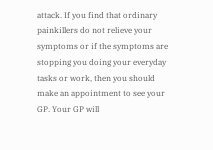attack. If you find that ordinary painkillers do not relieve your symptoms or if the symptoms are stopping you doing your everyday tasks or work, then you should make an appointment to see your GP. Your GP will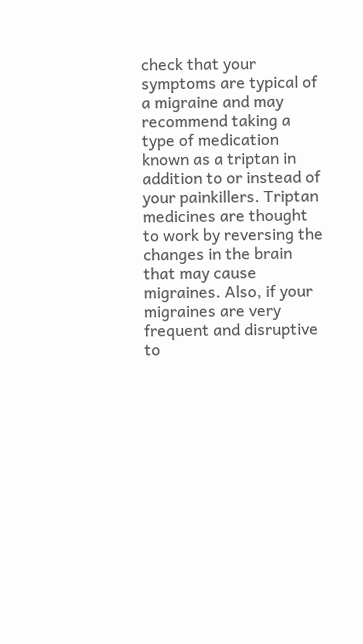check that your symptoms are typical of a migraine and may recommend taking a type of medication known as a triptan in addition to or instead of your painkillers. Triptan medicines are thought to work by reversing the changes in the brain that may cause migraines. Also, if your migraines are very frequent and disruptive to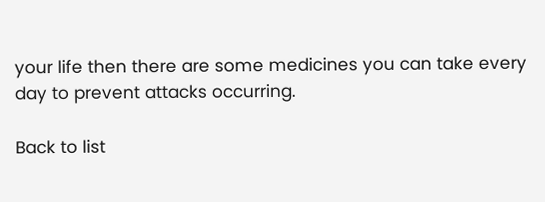your life then there are some medicines you can take every day to prevent attacks occurring.

Back to list